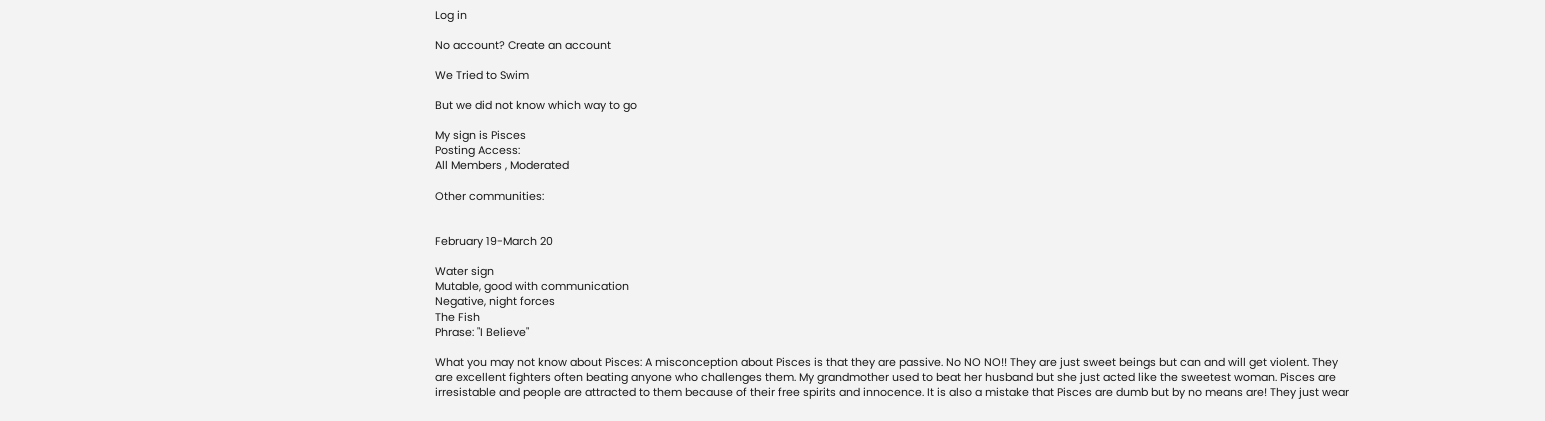Log in

No account? Create an account

We Tried to Swim

But we did not know which way to go

My sign is Pisces
Posting Access:
All Members , Moderated

Other communities:


February 19-March 20

Water sign
Mutable, good with communication
Negative, night forces
The Fish
Phrase: "I Believe"

What you may not know about Pisces: A misconception about Pisces is that they are passive. No NO NO!! They are just sweet beings but can and will get violent. They are excellent fighters often beating anyone who challenges them. My grandmother used to beat her husband but she just acted like the sweetest woman. Pisces are irresistable and people are attracted to them because of their free spirits and innocence. It is also a mistake that Pisces are dumb but by no means are! They just wear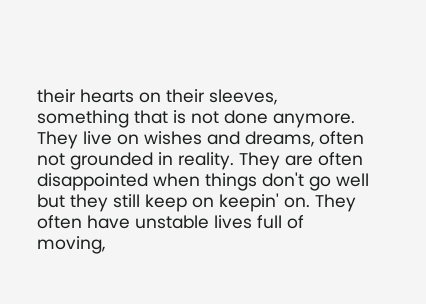their hearts on their sleeves, something that is not done anymore. They live on wishes and dreams, often not grounded in reality. They are often disappointed when things don't go well but they still keep on keepin' on. They often have unstable lives full of moving,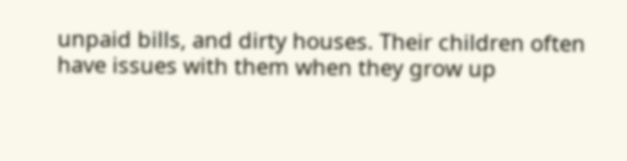unpaid bills, and dirty houses. Their children often have issues with them when they grow up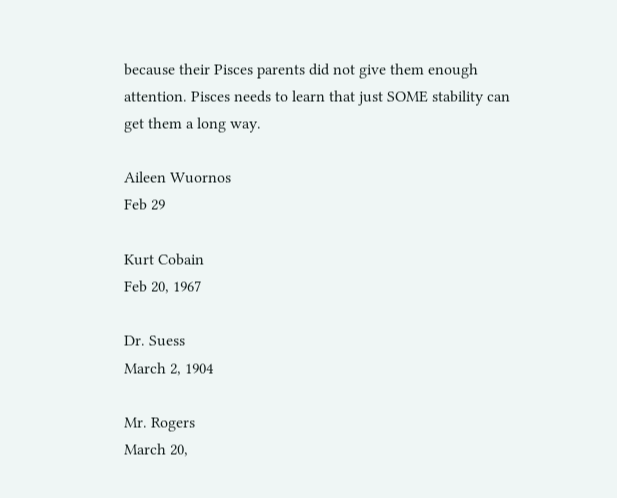because their Pisces parents did not give them enough attention. Pisces needs to learn that just SOME stability can get them a long way.

Aileen Wuornos
Feb 29

Kurt Cobain
Feb 20, 1967

Dr. Suess
March 2, 1904

Mr. Rogers
March 20,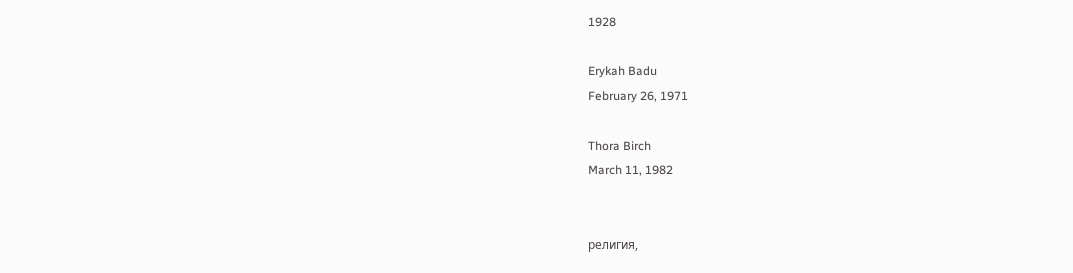1928

Erykah Badu
February 26, 1971

Thora Birch
March 11, 1982


религия,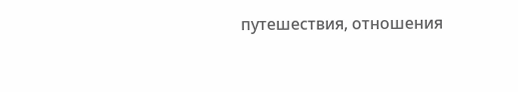путешествия, отношения